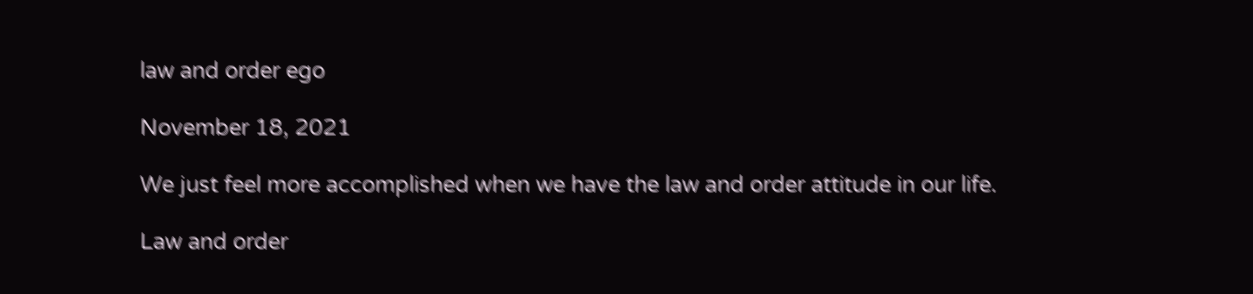law and order ego

November 18, 2021

We just feel more accomplished when we have the law and order attitude in our life.

Law and order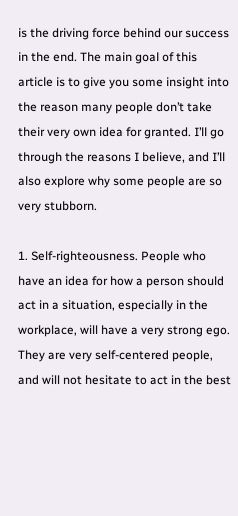is the driving force behind our success in the end. The main goal of this article is to give you some insight into the reason many people don’t take their very own idea for granted. I’ll go through the reasons I believe, and I’ll also explore why some people are so very stubborn.

1. Self-righteousness. People who have an idea for how a person should act in a situation, especially in the workplace, will have a very strong ego. They are very self-centered people, and will not hesitate to act in the best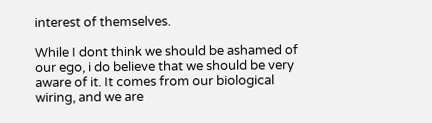interest of themselves.

While I dont think we should be ashamed of our ego, i do believe that we should be very aware of it. It comes from our biological wiring, and we are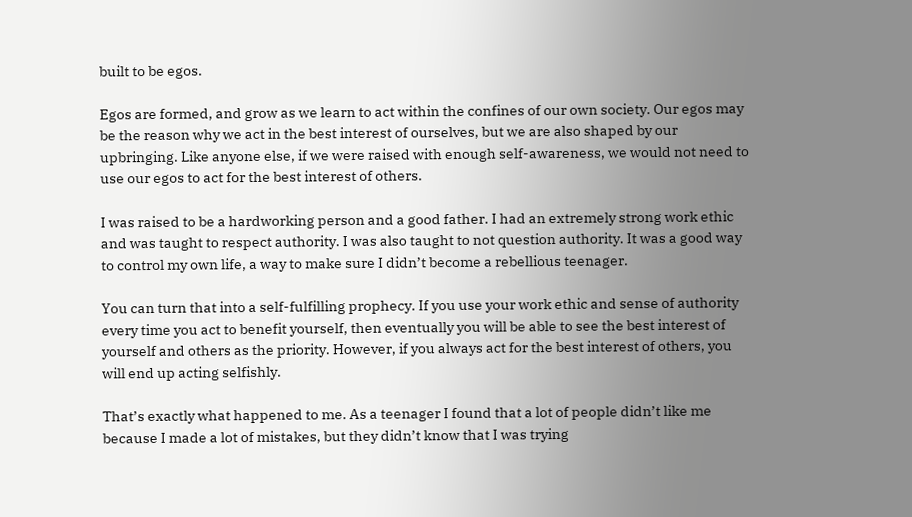built to be egos.

Egos are formed, and grow as we learn to act within the confines of our own society. Our egos may be the reason why we act in the best interest of ourselves, but we are also shaped by our upbringing. Like anyone else, if we were raised with enough self-awareness, we would not need to use our egos to act for the best interest of others.

I was raised to be a hardworking person and a good father. I had an extremely strong work ethic and was taught to respect authority. I was also taught to not question authority. It was a good way to control my own life, a way to make sure I didn’t become a rebellious teenager.

You can turn that into a self-fulfilling prophecy. If you use your work ethic and sense of authority every time you act to benefit yourself, then eventually you will be able to see the best interest of yourself and others as the priority. However, if you always act for the best interest of others, you will end up acting selfishly.

That’s exactly what happened to me. As a teenager I found that a lot of people didn’t like me because I made a lot of mistakes, but they didn’t know that I was trying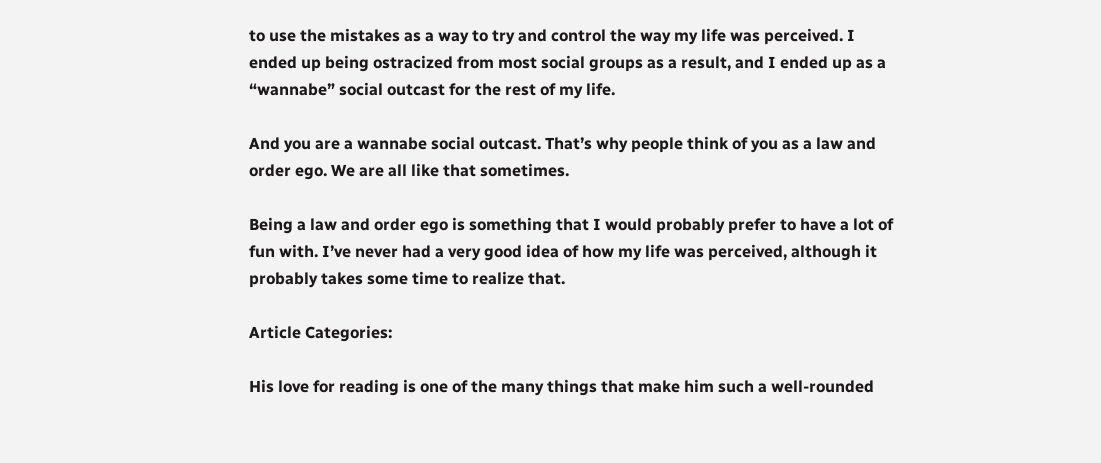to use the mistakes as a way to try and control the way my life was perceived. I ended up being ostracized from most social groups as a result, and I ended up as a “wannabe” social outcast for the rest of my life.

And you are a wannabe social outcast. That’s why people think of you as a law and order ego. We are all like that sometimes.

Being a law and order ego is something that I would probably prefer to have a lot of fun with. I’ve never had a very good idea of how my life was perceived, although it probably takes some time to realize that.

Article Categories:

His love for reading is one of the many things that make him such a well-rounded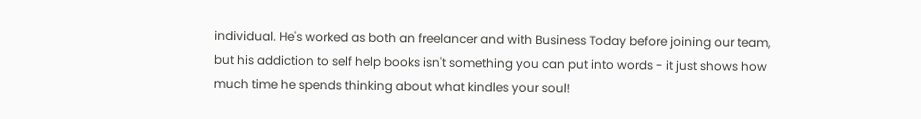individual. He's worked as both an freelancer and with Business Today before joining our team, but his addiction to self help books isn't something you can put into words - it just shows how much time he spends thinking about what kindles your soul!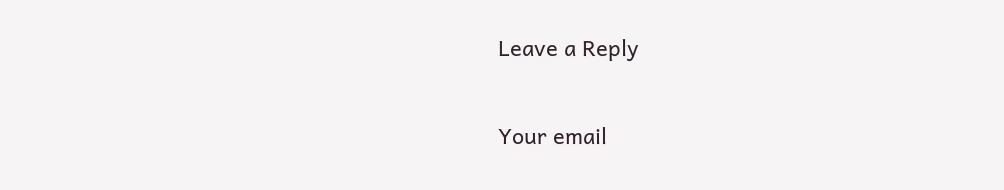Leave a Reply

Your email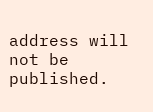address will not be published.